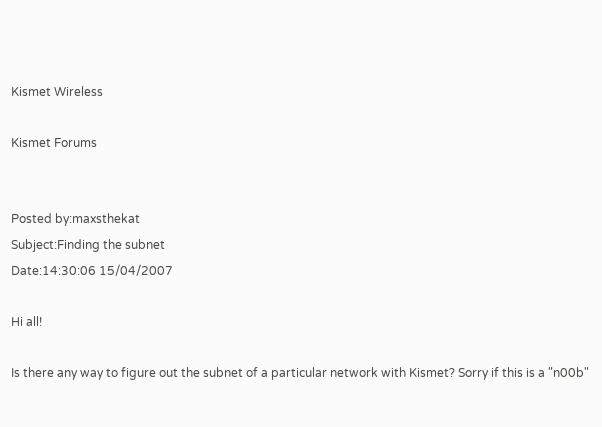Kismet Wireless

Kismet Forums


Posted by:maxsthekat
Subject:Finding the subnet
Date:14:30:06 15/04/2007

Hi all!

Is there any way to figure out the subnet of a particular network with Kismet? Sorry if this is a "n00b"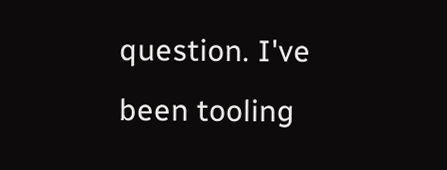question. I've been tooling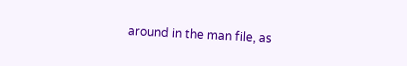around in the man file, as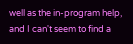well as the in-program help, and I can't seem to find a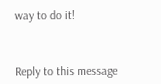way to do it!



Reply to this message